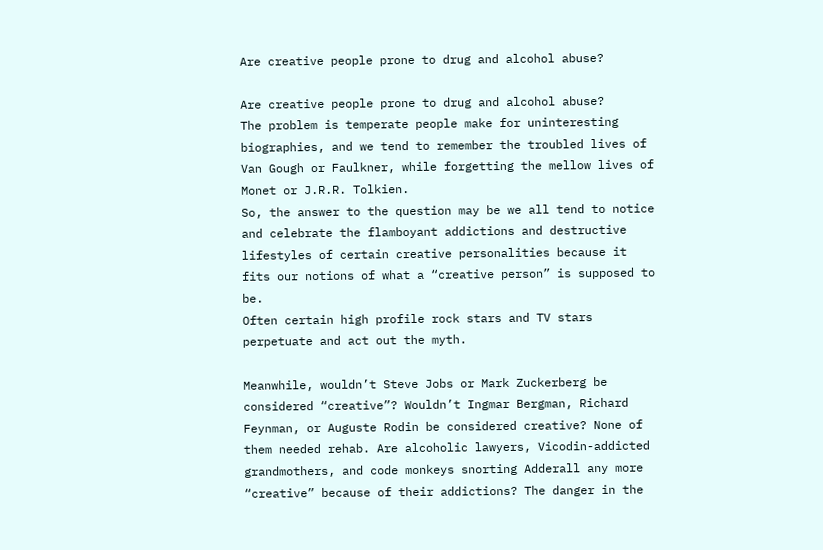Are creative people prone to drug and alcohol abuse?

Are creative people prone to drug and alcohol abuse?
The problem is temperate people make for uninteresting biographies, and we tend to remember the troubled lives of Van Gough or Faulkner, while forgetting the mellow lives of Monet or J.R.R. Tolkien.
So, the answer to the question may be we all tend to notice and celebrate the flamboyant addictions and destructive lifestyles of certain creative personalities because it fits our notions of what a “creative person” is supposed to be.
Often certain high profile rock stars and TV stars perpetuate and act out the myth.

Meanwhile, wouldn’t Steve Jobs or Mark Zuckerberg be considered “creative”? Wouldn’t Ingmar Bergman, Richard Feynman, or Auguste Rodin be considered creative? None of them needed rehab. Are alcoholic lawyers, Vicodin-addicted grandmothers, and code monkeys snorting Adderall any more “creative” because of their addictions? The danger in the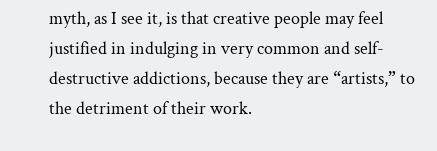myth, as I see it, is that creative people may feel justified in indulging in very common and self-destructive addictions, because they are “artists,” to the detriment of their work.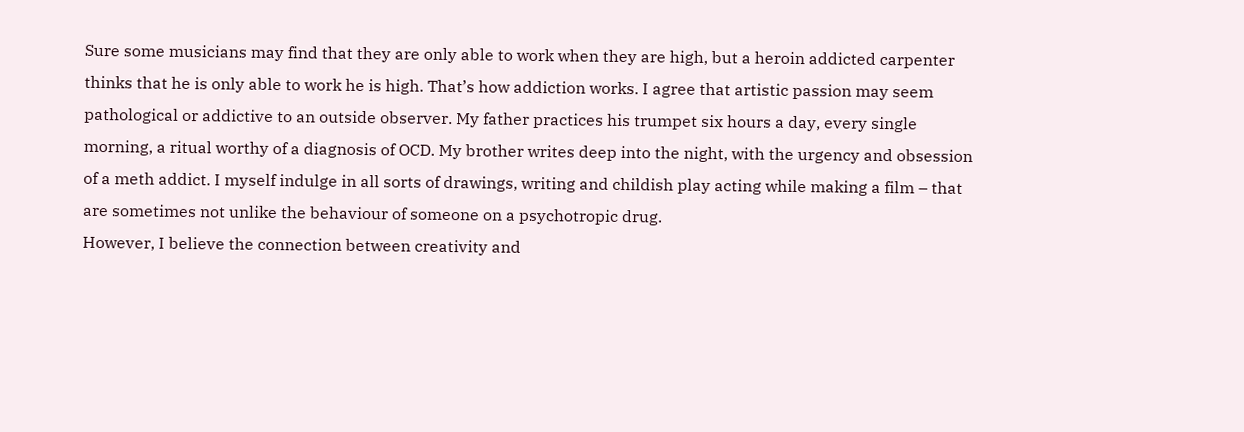Sure some musicians may find that they are only able to work when they are high, but a heroin addicted carpenter thinks that he is only able to work he is high. That’s how addiction works. I agree that artistic passion may seem pathological or addictive to an outside observer. My father practices his trumpet six hours a day, every single morning, a ritual worthy of a diagnosis of OCD. My brother writes deep into the night, with the urgency and obsession of a meth addict. I myself indulge in all sorts of drawings, writing and childish play acting while making a film – that are sometimes not unlike the behaviour of someone on a psychotropic drug.
However, I believe the connection between creativity and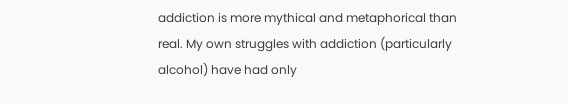addiction is more mythical and metaphorical than real. My own struggles with addiction (particularly alcohol) have had only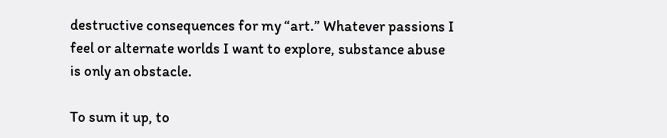destructive consequences for my “art.” Whatever passions I feel or alternate worlds I want to explore, substance abuse is only an obstacle.

To sum it up, to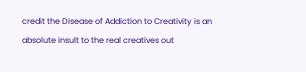credit the Disease of Addiction to Creativity is an absolute insult to the real creatives out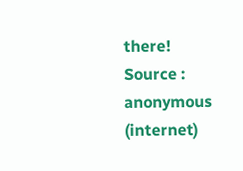there!
Source : anonymous (internet)